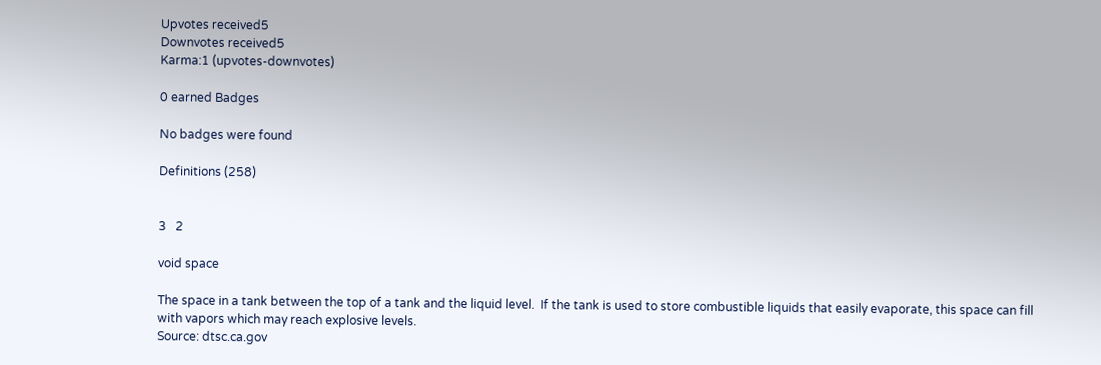Upvotes received5
Downvotes received5
Karma:1 (upvotes-downvotes)

0 earned Badges

No badges were found

Definitions (258)


3   2

void space

The space in a tank between the top of a tank and the liquid level.  If the tank is used to store combustible liquids that easily evaporate, this space can fill with vapors which may reach explosive levels.
Source: dtsc.ca.gov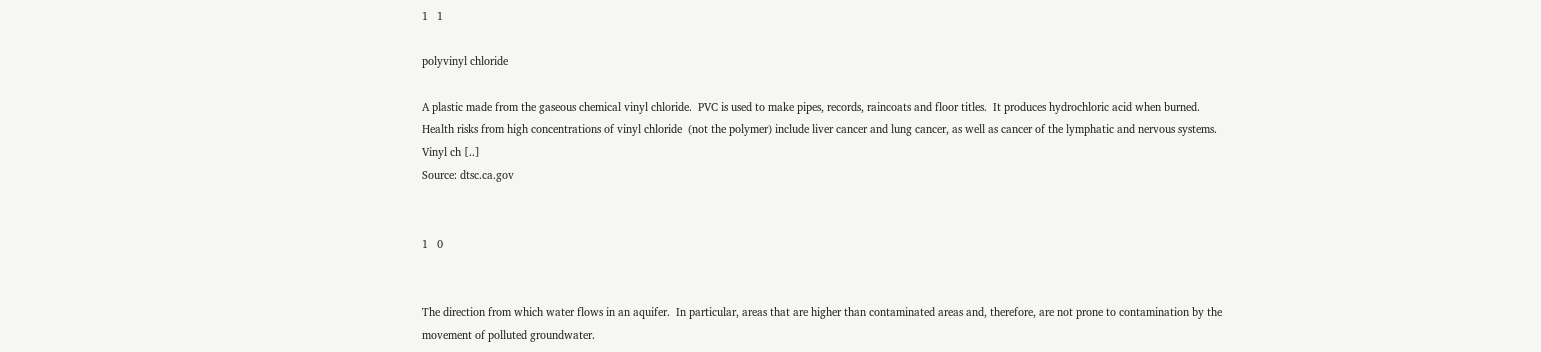1   1

polyvinyl chloride

A plastic made from the gaseous chemical vinyl chloride.  PVC is used to make pipes, records, raincoats and floor titles.  It produces hydrochloric acid when burned.  Health risks from high concentrations of vinyl chloride  (not the polymer) include liver cancer and lung cancer, as well as cancer of the lymphatic and nervous systems.  Vinyl ch [..]
Source: dtsc.ca.gov


1   0


The direction from which water flows in an aquifer.  In particular, areas that are higher than contaminated areas and, therefore, are not prone to contamination by the movement of polluted groundwater.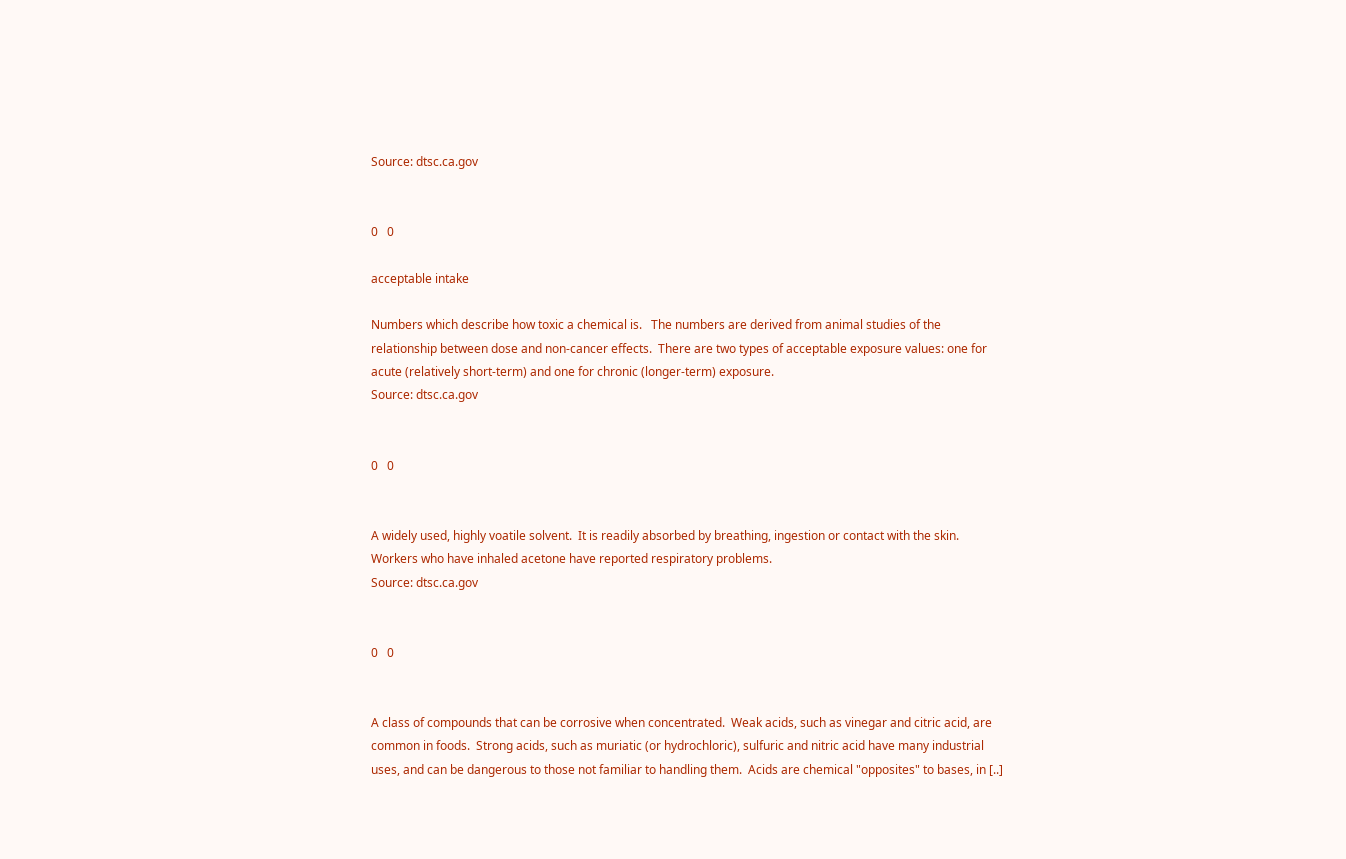Source: dtsc.ca.gov


0   0

acceptable intake

Numbers which describe how toxic a chemical is.   The numbers are derived from animal studies of the relationship between dose and non-cancer effects.  There are two types of acceptable exposure values: one for acute (relatively short-term) and one for chronic (longer-term) exposure.
Source: dtsc.ca.gov


0   0


A widely used, highly voatile solvent.  It is readily absorbed by breathing, ingestion or contact with the skin.  Workers who have inhaled acetone have reported respiratory problems.
Source: dtsc.ca.gov


0   0


A class of compounds that can be corrosive when concentrated.  Weak acids, such as vinegar and citric acid, are common in foods.  Strong acids, such as muriatic (or hydrochloric), sulfuric and nitric acid have many industrial uses, and can be dangerous to those not familiar to handling them.  Acids are chemical "opposites" to bases, in [..]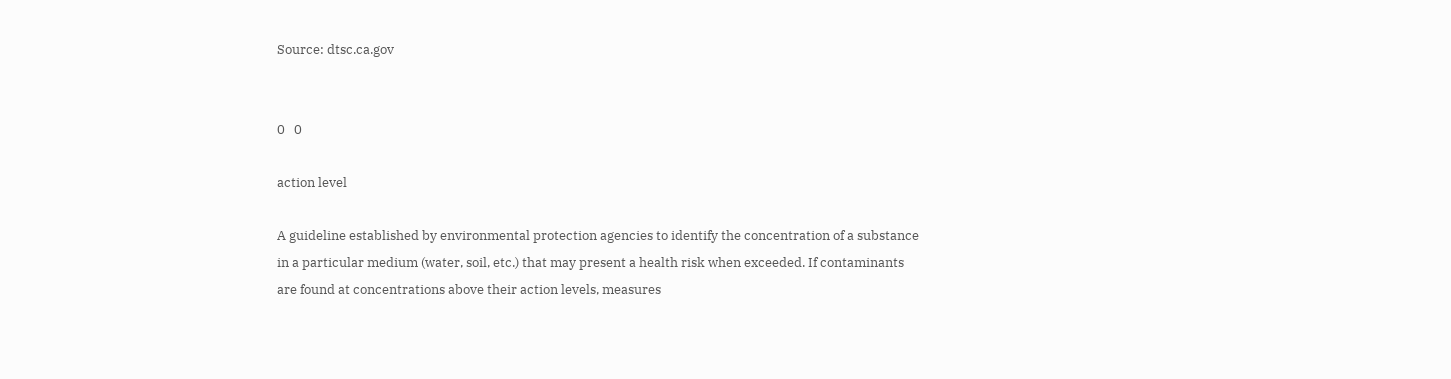Source: dtsc.ca.gov


0   0

action level

A guideline established by environmental protection agencies to identify the concentration of a substance in a particular medium (water, soil, etc.) that may present a health risk when exceeded. If contaminants are found at concentrations above their action levels, measures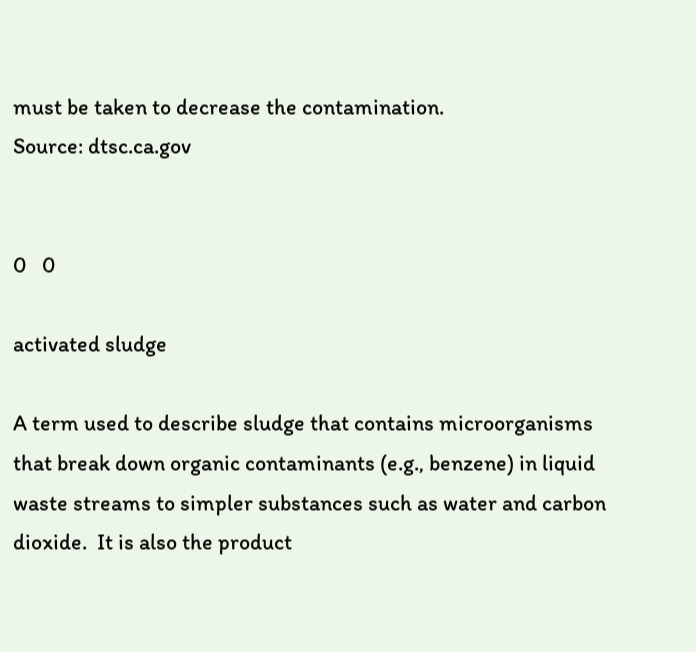must be taken to decrease the contamination.
Source: dtsc.ca.gov


0   0

activated sludge

A term used to describe sludge that contains microorganisms that break down organic contaminants (e.g., benzene) in liquid waste streams to simpler substances such as water and carbon dioxide.  It is also the product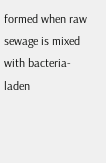formed when raw sewage is mixed with bacteria-laden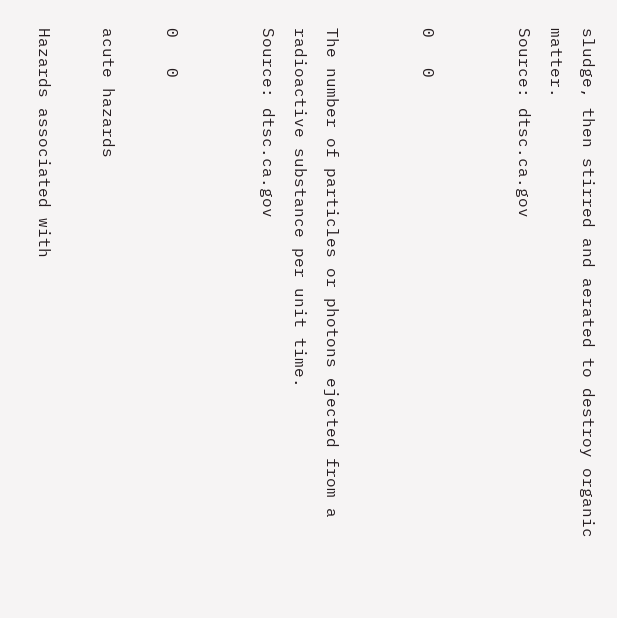sludge, then stirred and aerated to destroy organic matter.
Source: dtsc.ca.gov


0   0


The number of particles or photons ejected from a radioactive substance per unit time.
Source: dtsc.ca.gov


0   0

acute hazards

Hazards associated with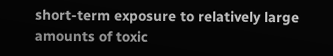short-term exposure to relatively large amounts of toxic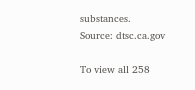substances.
Source: dtsc.ca.gov

To view all 258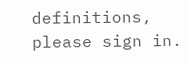definitions, please sign in.